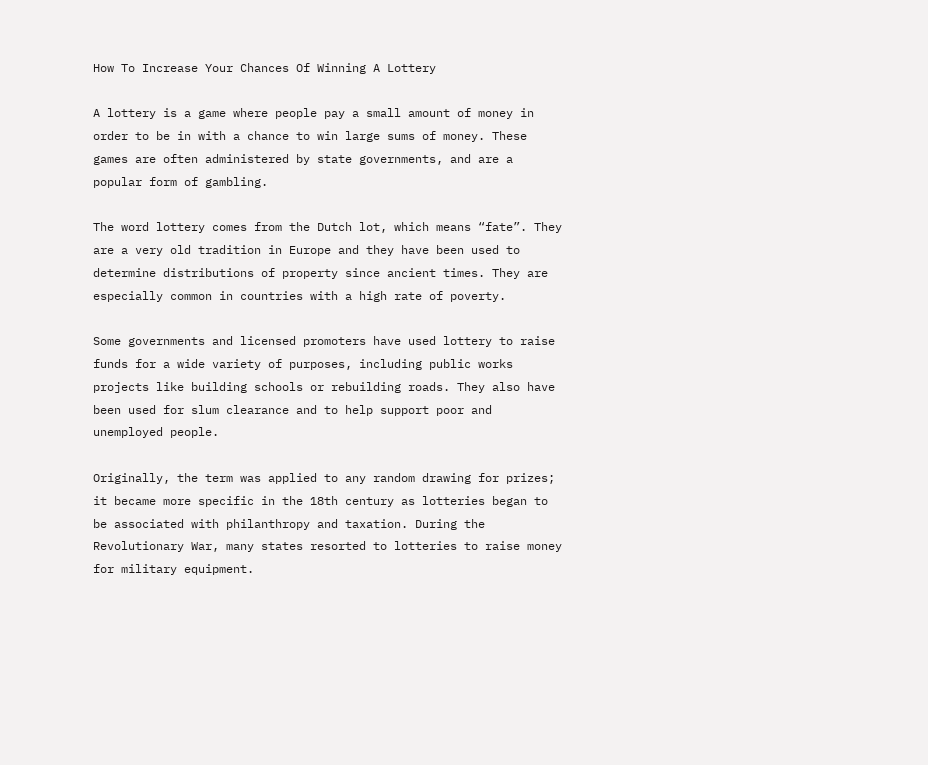How To Increase Your Chances Of Winning A Lottery

A lottery is a game where people pay a small amount of money in order to be in with a chance to win large sums of money. These games are often administered by state governments, and are a popular form of gambling.

The word lottery comes from the Dutch lot, which means “fate”. They are a very old tradition in Europe and they have been used to determine distributions of property since ancient times. They are especially common in countries with a high rate of poverty.

Some governments and licensed promoters have used lottery to raise funds for a wide variety of purposes, including public works projects like building schools or rebuilding roads. They also have been used for slum clearance and to help support poor and unemployed people.

Originally, the term was applied to any random drawing for prizes; it became more specific in the 18th century as lotteries began to be associated with philanthropy and taxation. During the Revolutionary War, many states resorted to lotteries to raise money for military equipment.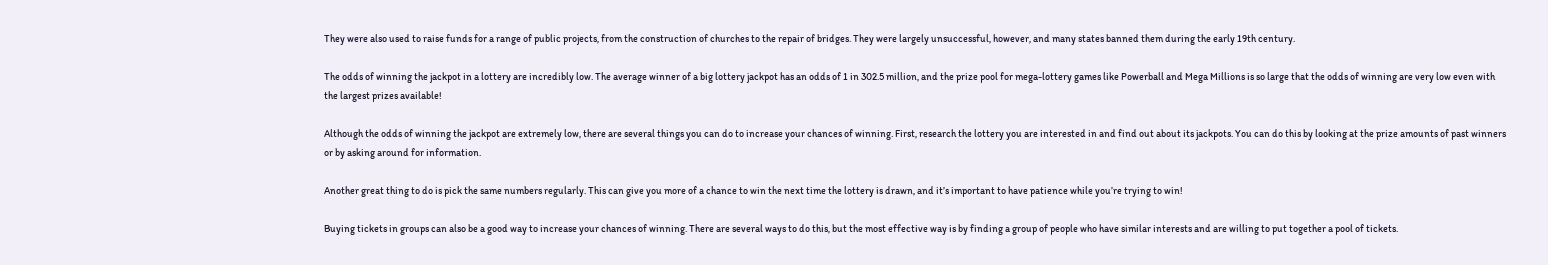They were also used to raise funds for a range of public projects, from the construction of churches to the repair of bridges. They were largely unsuccessful, however, and many states banned them during the early 19th century.

The odds of winning the jackpot in a lottery are incredibly low. The average winner of a big lottery jackpot has an odds of 1 in 302.5 million, and the prize pool for mega-lottery games like Powerball and Mega Millions is so large that the odds of winning are very low even with the largest prizes available!

Although the odds of winning the jackpot are extremely low, there are several things you can do to increase your chances of winning. First, research the lottery you are interested in and find out about its jackpots. You can do this by looking at the prize amounts of past winners or by asking around for information.

Another great thing to do is pick the same numbers regularly. This can give you more of a chance to win the next time the lottery is drawn, and it’s important to have patience while you’re trying to win!

Buying tickets in groups can also be a good way to increase your chances of winning. There are several ways to do this, but the most effective way is by finding a group of people who have similar interests and are willing to put together a pool of tickets.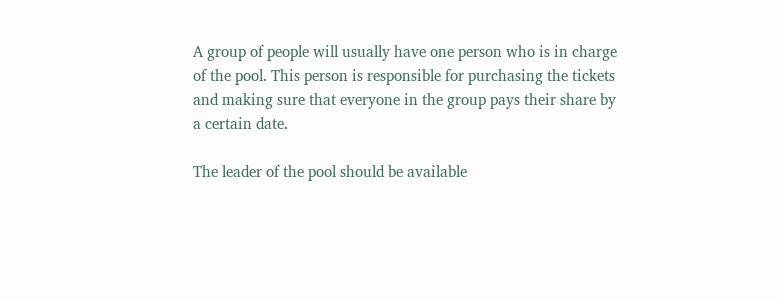A group of people will usually have one person who is in charge of the pool. This person is responsible for purchasing the tickets and making sure that everyone in the group pays their share by a certain date.

The leader of the pool should be available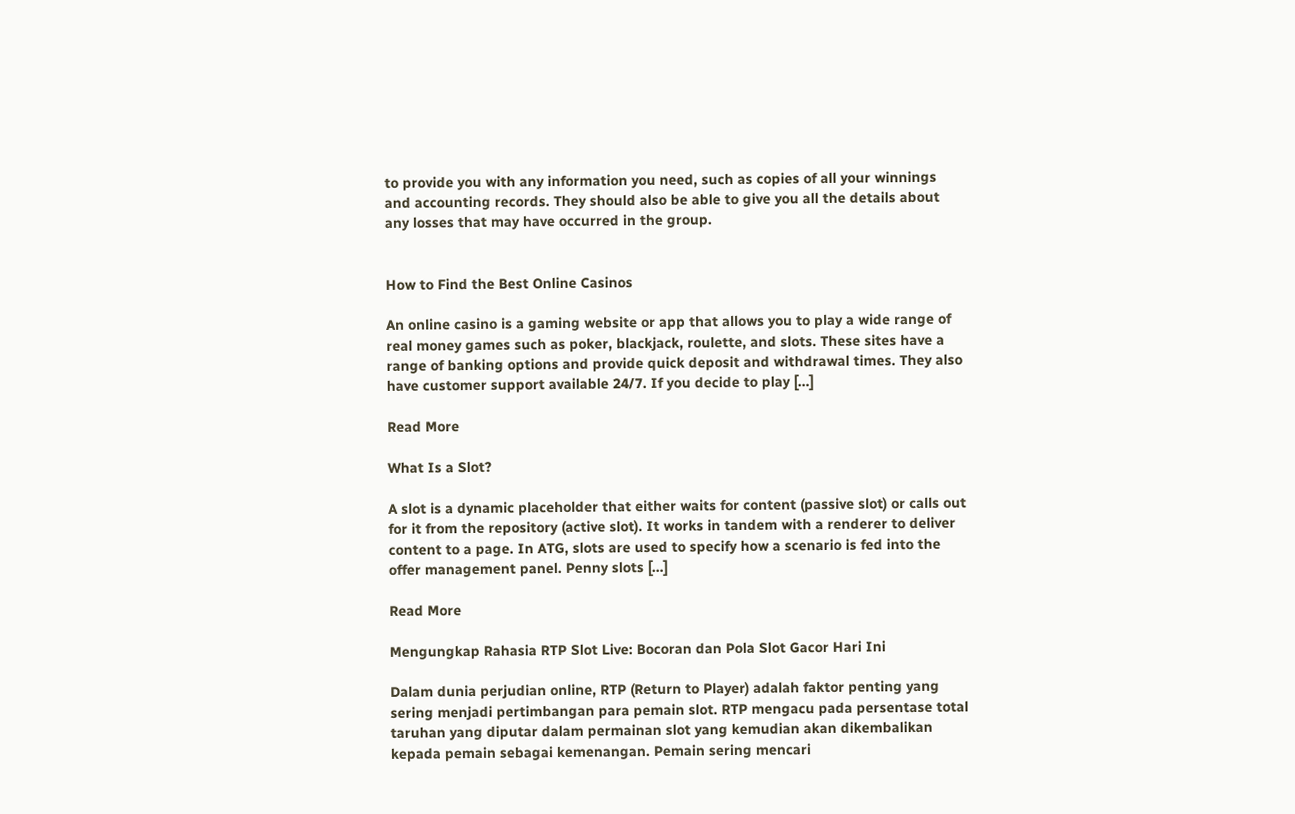to provide you with any information you need, such as copies of all your winnings and accounting records. They should also be able to give you all the details about any losses that may have occurred in the group.


How to Find the Best Online Casinos

An online casino is a gaming website or app that allows you to play a wide range of real money games such as poker, blackjack, roulette, and slots. These sites have a range of banking options and provide quick deposit and withdrawal times. They also have customer support available 24/7. If you decide to play […]

Read More

What Is a Slot?

A slot is a dynamic placeholder that either waits for content (passive slot) or calls out for it from the repository (active slot). It works in tandem with a renderer to deliver content to a page. In ATG, slots are used to specify how a scenario is fed into the offer management panel. Penny slots […]

Read More

Mengungkap Rahasia RTP Slot Live: Bocoran dan Pola Slot Gacor Hari Ini

Dalam dunia perjudian online, RTP (Return to Player) adalah faktor penting yang sering menjadi pertimbangan para pemain slot. RTP mengacu pada persentase total taruhan yang diputar dalam permainan slot yang kemudian akan dikembalikan kepada pemain sebagai kemenangan. Pemain sering mencari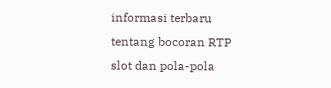informasi terbaru tentang bocoran RTP slot dan pola-pola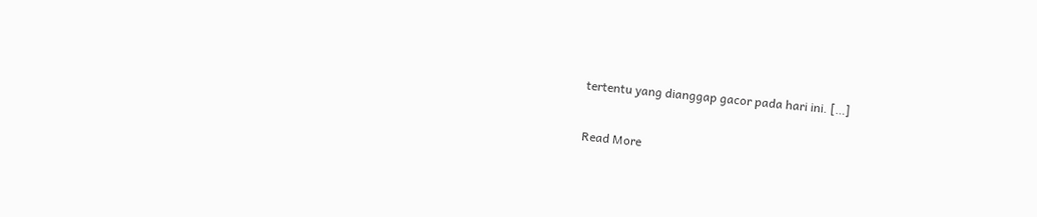tertentu yang dianggap gacor pada hari ini. […]

Read More